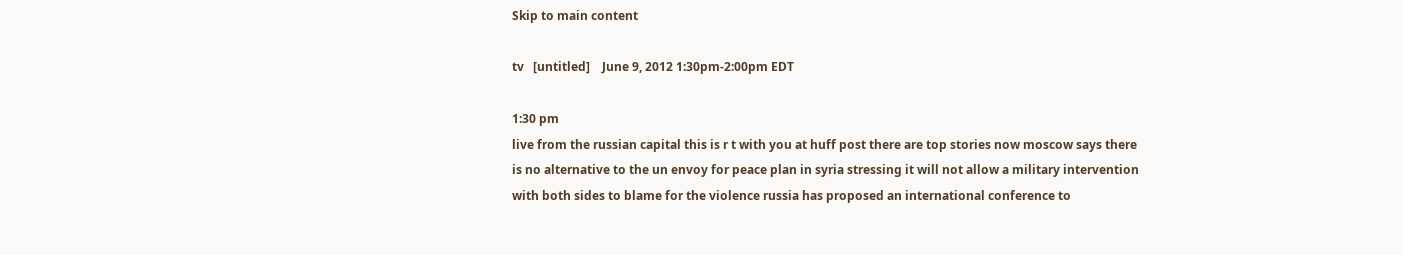Skip to main content

tv   [untitled]    June 9, 2012 1:30pm-2:00pm EDT

1:30 pm
live from the russian capital this is r t with you at huff post there are top stories now moscow says there is no alternative to the un envoy for peace plan in syria stressing it will not allow a military intervention with both sides to blame for the violence russia has proposed an international conference to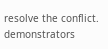resolve the conflict. demonstrators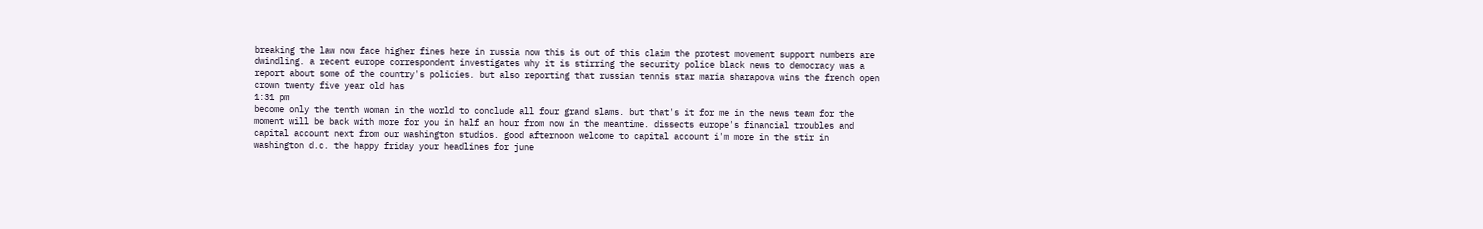breaking the law now face higher fines here in russia now this is out of this claim the protest movement support numbers are dwindling. a recent europe correspondent investigates why it is stirring the security police black news to democracy was a report about some of the country's policies. but also reporting that russian tennis star maria sharapova wins the french open crown twenty five year old has
1:31 pm
become only the tenth woman in the world to conclude all four grand slams. but that's it for me in the news team for the moment will be back with more for you in half an hour from now in the meantime. dissects europe's financial troubles and capital account next from our washington studios. good afternoon welcome to capital account i'm more in the stir in washington d.c. the happy friday your headlines for june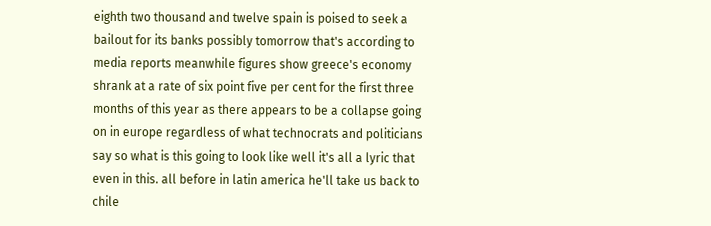eighth two thousand and twelve spain is poised to seek a bailout for its banks possibly tomorrow that's according to media reports meanwhile figures show greece's economy shrank at a rate of six point five per cent for the first three months of this year as there appears to be a collapse going on in europe regardless of what technocrats and politicians say so what is this going to look like well it's all a lyric that even in this. all before in latin america he'll take us back to chile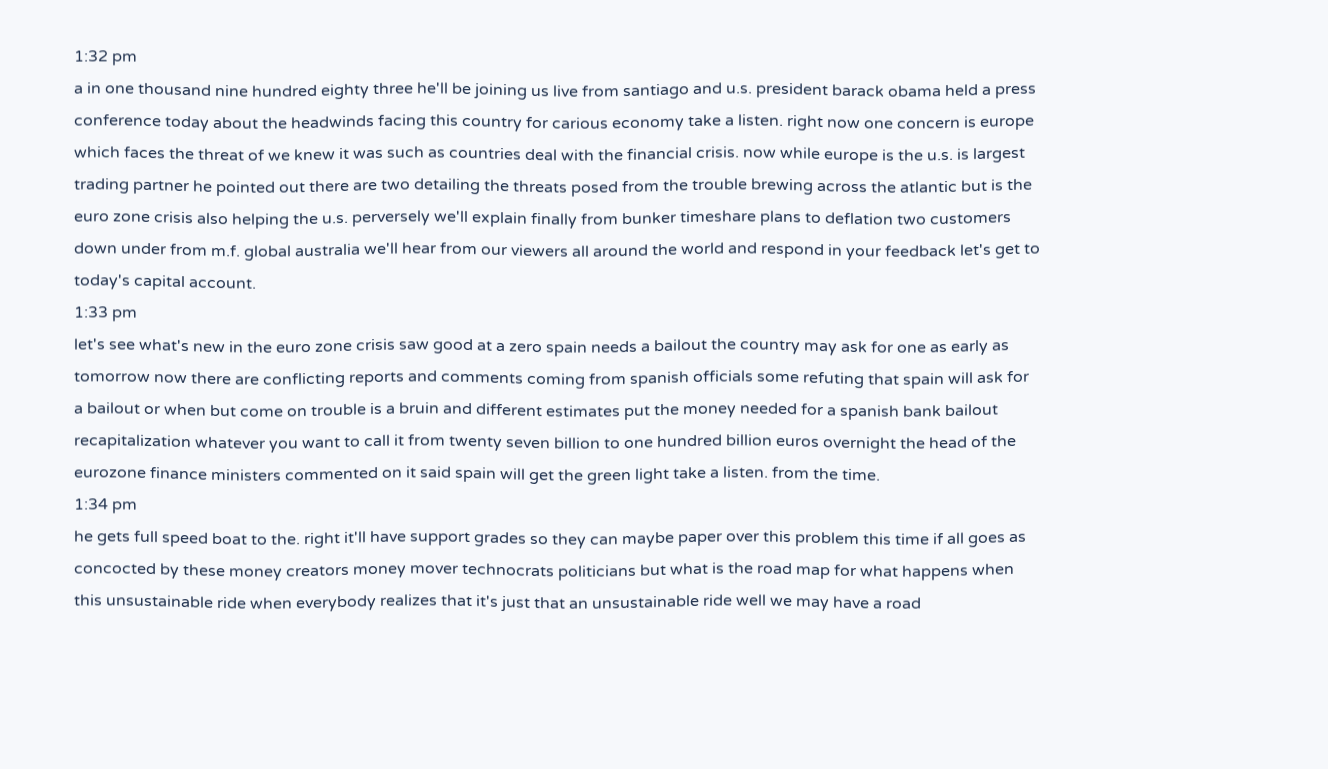1:32 pm
a in one thousand nine hundred eighty three he'll be joining us live from santiago and u.s. president barack obama held a press conference today about the headwinds facing this country for carious economy take a listen. right now one concern is europe which faces the threat of we knew it was such as countries deal with the financial crisis. now while europe is the u.s. is largest trading partner he pointed out there are two detailing the threats posed from the trouble brewing across the atlantic but is the euro zone crisis also helping the u.s. perversely we'll explain finally from bunker timeshare plans to deflation two customers down under from m.f. global australia we'll hear from our viewers all around the world and respond in your feedback let's get to today's capital account.
1:33 pm
let's see what's new in the euro zone crisis saw good at a zero spain needs a bailout the country may ask for one as early as tomorrow now there are conflicting reports and comments coming from spanish officials some refuting that spain will ask for a bailout or when but come on trouble is a bruin and different estimates put the money needed for a spanish bank bailout recapitalization whatever you want to call it from twenty seven billion to one hundred billion euros overnight the head of the eurozone finance ministers commented on it said spain will get the green light take a listen. from the time.
1:34 pm
he gets full speed boat to the. right it'll have support grades so they can maybe paper over this problem this time if all goes as concocted by these money creators money mover technocrats politicians but what is the road map for what happens when this unsustainable ride when everybody realizes that it's just that an unsustainable ride well we may have a road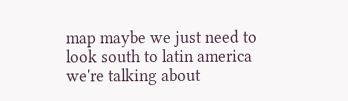map maybe we just need to look south to latin america we're talking about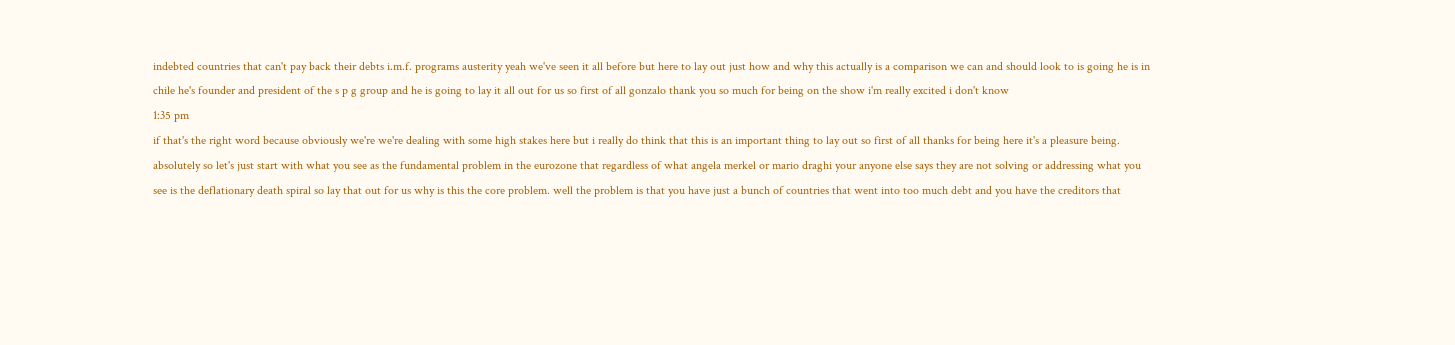indebted countries that can't pay back their debts i.m.f. programs austerity yeah we've seen it all before but here to lay out just how and why this actually is a comparison we can and should look to is going he is in chile he's founder and president of the s p g group and he is going to lay it all out for us so first of all gonzalo thank you so much for being on the show i'm really excited i don't know
1:35 pm
if that's the right word because obviously we're we're dealing with some high stakes here but i really do think that this is an important thing to lay out so first of all thanks for being here it's a pleasure being. absolutely so let's just start with what you see as the fundamental problem in the eurozone that regardless of what angela merkel or mario draghi your anyone else says they are not solving or addressing what you see is the deflationary death spiral so lay that out for us why is this the core problem. well the problem is that you have just a bunch of countries that went into too much debt and you have the creditors that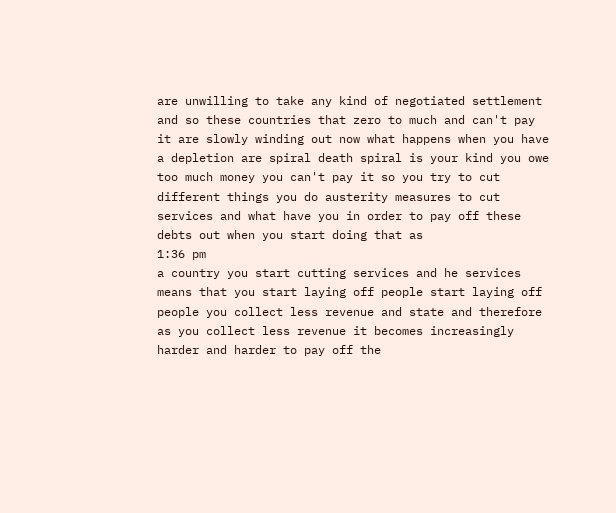are unwilling to take any kind of negotiated settlement and so these countries that zero to much and can't pay it are slowly winding out now what happens when you have a depletion are spiral death spiral is your kind you owe too much money you can't pay it so you try to cut different things you do austerity measures to cut services and what have you in order to pay off these debts out when you start doing that as
1:36 pm
a country you start cutting services and he services means that you start laying off people start laying off people you collect less revenue and state and therefore as you collect less revenue it becomes increasingly harder and harder to pay off the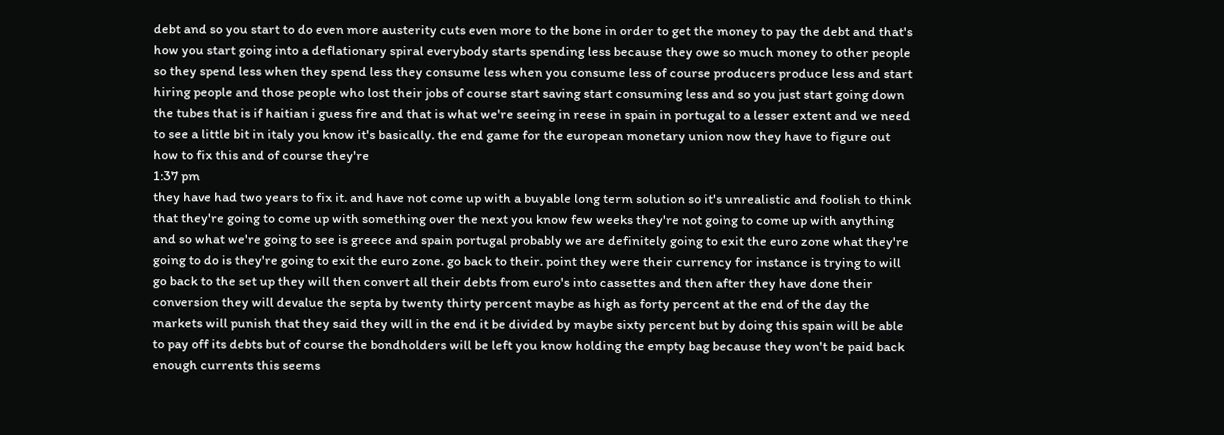debt and so you start to do even more austerity cuts even more to the bone in order to get the money to pay the debt and that's how you start going into a deflationary spiral everybody starts spending less because they owe so much money to other people so they spend less when they spend less they consume less when you consume less of course producers produce less and start hiring people and those people who lost their jobs of course start saving start consuming less and so you just start going down the tubes that is if haitian i guess fire and that is what we're seeing in reese in spain in portugal to a lesser extent and we need to see a little bit in italy you know it's basically. the end game for the european monetary union now they have to figure out how to fix this and of course they're
1:37 pm
they have had two years to fix it. and have not come up with a buyable long term solution so it's unrealistic and foolish to think that they're going to come up with something over the next you know few weeks they're not going to come up with anything and so what we're going to see is greece and spain portugal probably we are definitely going to exit the euro zone what they're going to do is they're going to exit the euro zone. go back to their. point they were their currency for instance is trying to will go back to the set up they will then convert all their debts from euro's into cassettes and then after they have done their conversion they will devalue the septa by twenty thirty percent maybe as high as forty percent at the end of the day the markets will punish that they said they will in the end it be divided by maybe sixty percent but by doing this spain will be able to pay off its debts but of course the bondholders will be left you know holding the empty bag because they won't be paid back enough currents this seems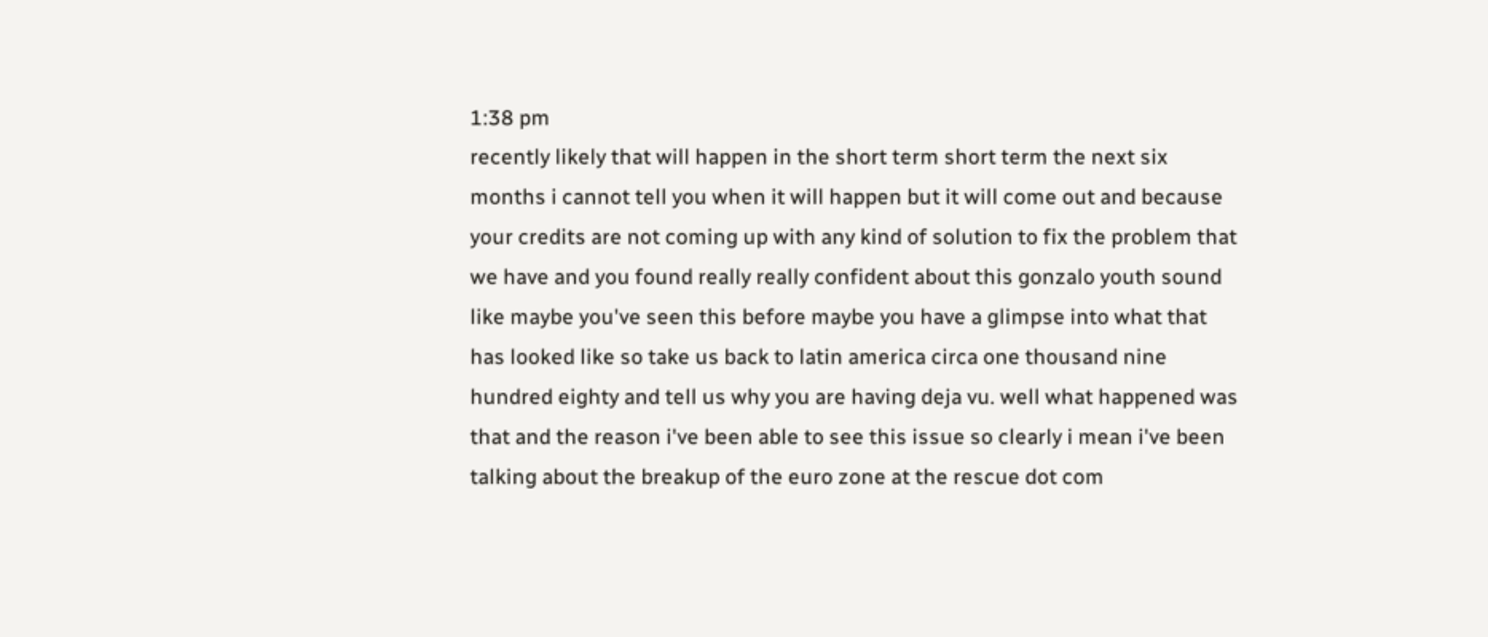1:38 pm
recently likely that will happen in the short term short term the next six months i cannot tell you when it will happen but it will come out and because your credits are not coming up with any kind of solution to fix the problem that we have and you found really really confident about this gonzalo youth sound like maybe you've seen this before maybe you have a glimpse into what that has looked like so take us back to latin america circa one thousand nine hundred eighty and tell us why you are having deja vu. well what happened was that and the reason i've been able to see this issue so clearly i mean i've been talking about the breakup of the euro zone at the rescue dot com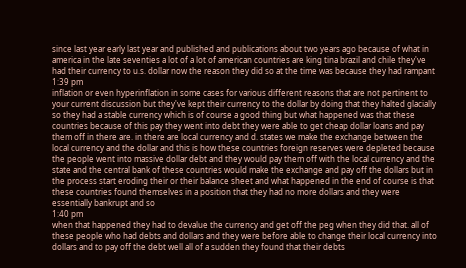since last year early last year and published and publications about two years ago because of what in america in the late seventies a lot of a lot of american countries are king tina brazil and chile they've had their currency to u.s. dollar now the reason they did so at the time was because they had rampant
1:39 pm
inflation or even hyperinflation in some cases for various different reasons that are not pertinent to your current discussion but they've kept their currency to the dollar by doing that they halted glacially so they had a stable currency which is of course a good thing but what happened was that these countries because of this pay they went into debt they were able to get cheap dollar loans and pay them off in there are. in there are local currency and d. states we make the exchange between the local currency and the dollar and this is how these countries foreign reserves were depleted because the people went into massive dollar debt and they would pay them off with the local currency and the state and the central bank of these countries would make the exchange and pay off the dollars but in the process start eroding their or their balance sheet and what happened in the end of course is that these countries found themselves in a position that they had no more dollars and they were essentially bankrupt and so
1:40 pm
when that happened they had to devalue the currency and get off the peg when they did that. all of these people who had debts and dollars and they were before able to change their local currency into dollars and to pay off the debt well all of a sudden they found that their debts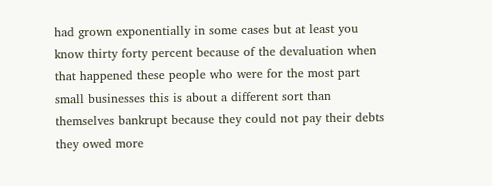had grown exponentially in some cases but at least you know thirty forty percent because of the devaluation when that happened these people who were for the most part small businesses this is about a different sort than themselves bankrupt because they could not pay their debts they owed more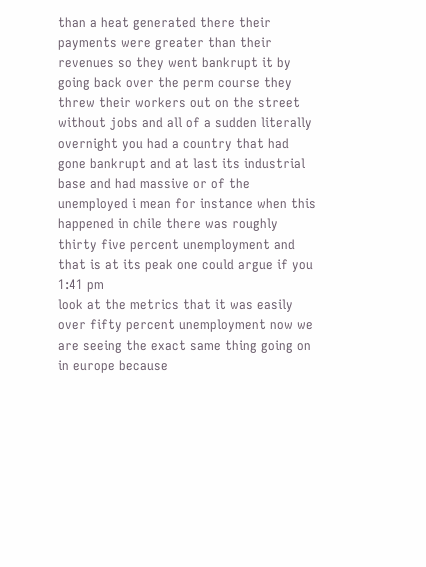than a heat generated there their payments were greater than their revenues so they went bankrupt it by going back over the perm course they threw their workers out on the street without jobs and all of a sudden literally overnight you had a country that had gone bankrupt and at last its industrial base and had massive or of the unemployed i mean for instance when this happened in chile there was roughly thirty five percent unemployment and that is at its peak one could argue if you
1:41 pm
look at the metrics that it was easily over fifty percent unemployment now we are seeing the exact same thing going on in europe because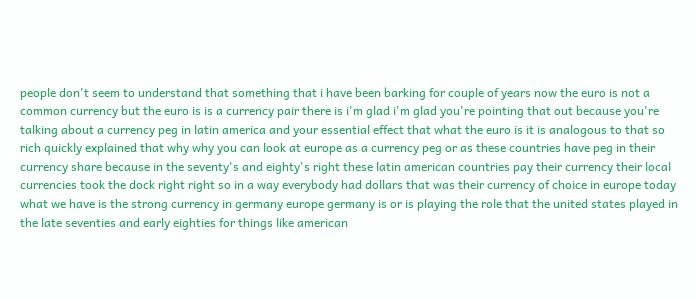people don't seem to understand that something that i have been barking for couple of years now the euro is not a common currency but the euro is is a currency pair there is i'm glad i'm glad you're pointing that out because you're talking about a currency peg in latin america and your essential effect that what the euro is it is analogous to that so rich quickly explained that why why you can look at europe as a currency peg or as these countries have peg in their currency share because in the seventy's and eighty's right these latin american countries pay their currency their local currencies took the dock right right so in a way everybody had dollars that was their currency of choice in europe today what we have is the strong currency in germany europe germany is or is playing the role that the united states played in the late seventies and early eighties for things like american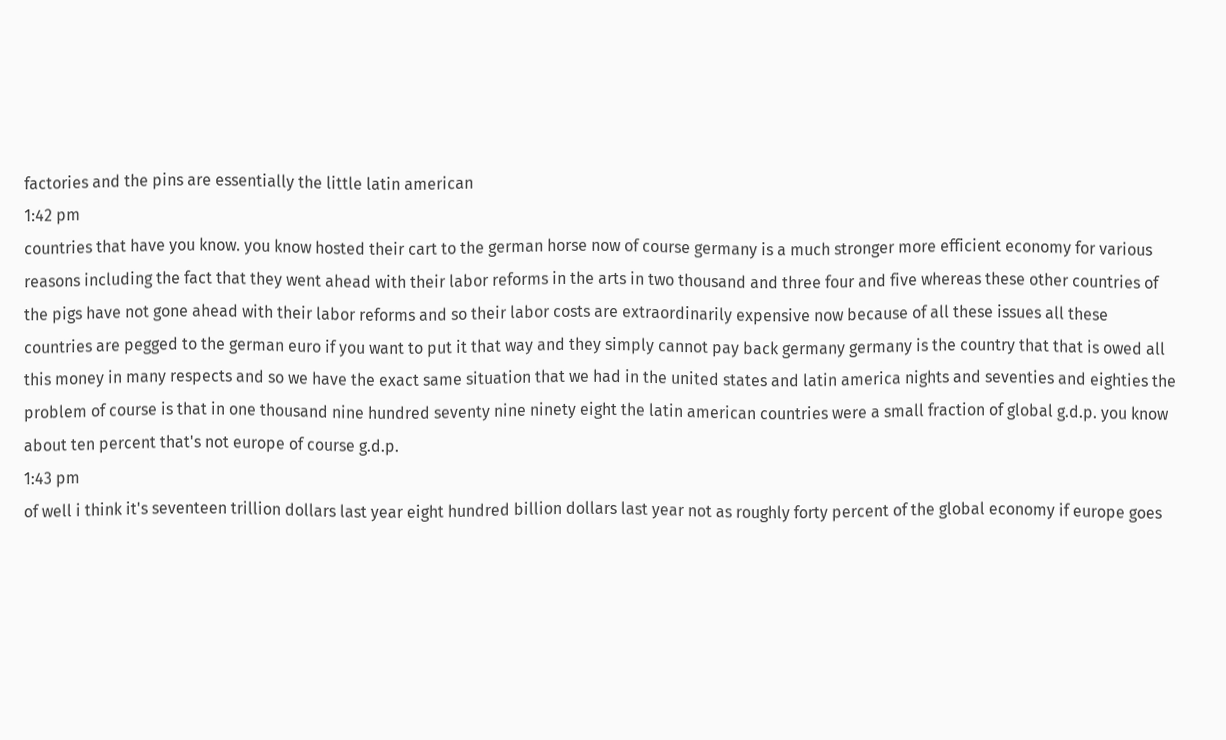factories and the pins are essentially the little latin american
1:42 pm
countries that have you know. you know hosted their cart to the german horse now of course germany is a much stronger more efficient economy for various reasons including the fact that they went ahead with their labor reforms in the arts in two thousand and three four and five whereas these other countries of the pigs have not gone ahead with their labor reforms and so their labor costs are extraordinarily expensive now because of all these issues all these countries are pegged to the german euro if you want to put it that way and they simply cannot pay back germany germany is the country that that is owed all this money in many respects and so we have the exact same situation that we had in the united states and latin america nights and seventies and eighties the problem of course is that in one thousand nine hundred seventy nine ninety eight the latin american countries were a small fraction of global g.d.p. you know about ten percent that's not europe of course g.d.p.
1:43 pm
of well i think it's seventeen trillion dollars last year eight hundred billion dollars last year not as roughly forty percent of the global economy if europe goes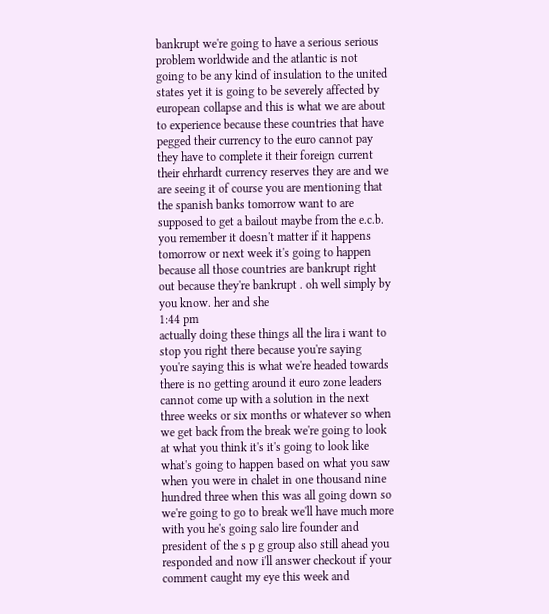bankrupt we're going to have a serious serious problem worldwide and the atlantic is not going to be any kind of insulation to the united states yet it is going to be severely affected by european collapse and this is what we are about to experience because these countries that have pegged their currency to the euro cannot pay they have to complete it their foreign current their ehrhardt currency reserves they are and we are seeing it of course you are mentioning that the spanish banks tomorrow want to are supposed to get a bailout maybe from the e.c.b. you remember it doesn't matter if it happens tomorrow or next week it's going to happen because all those countries are bankrupt right out because they're bankrupt . oh well simply by you know. her and she
1:44 pm
actually doing these things all the lira i want to stop you right there because you're saying you're saying this is what we're headed towards there is no getting around it euro zone leaders cannot come up with a solution in the next three weeks or six months or whatever so when we get back from the break we're going to look at what you think it's it's going to look like what's going to happen based on what you saw when you were in chalet in one thousand nine hundred three when this was all going down so we're going to go to break we'll have much more with you he's going salo lire founder and president of the s p g group also still ahead you responded and now i'll answer checkout if your comment caught my eye this week and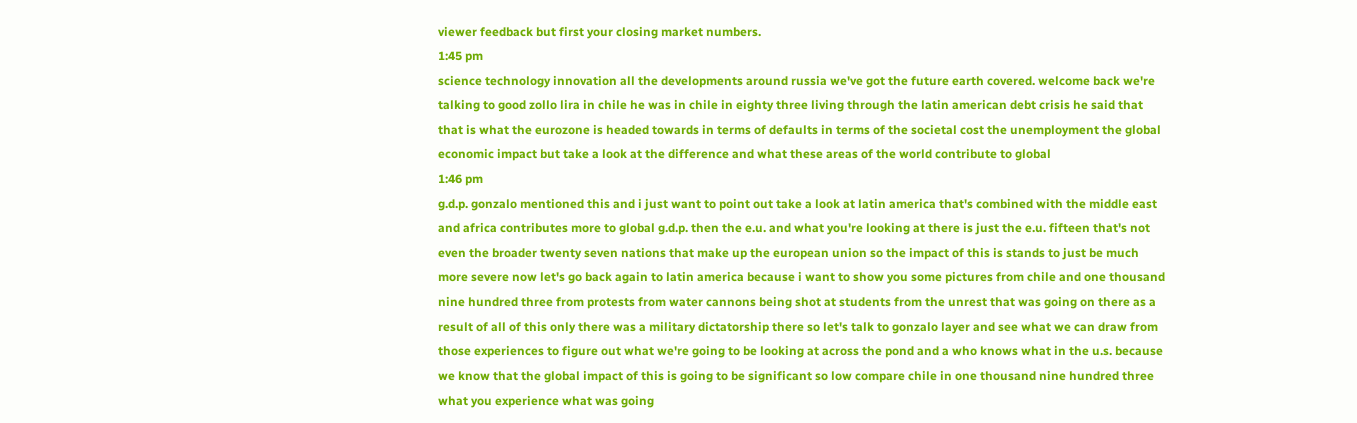viewer feedback but first your closing market numbers.
1:45 pm
science technology innovation all the developments around russia we've got the future earth covered. welcome back we're talking to good zollo lira in chile he was in chile in eighty three living through the latin american debt crisis he said that that is what the eurozone is headed towards in terms of defaults in terms of the societal cost the unemployment the global economic impact but take a look at the difference and what these areas of the world contribute to global
1:46 pm
g.d.p. gonzalo mentioned this and i just want to point out take a look at latin america that's combined with the middle east and africa contributes more to global g.d.p. then the e.u. and what you're looking at there is just the e.u. fifteen that's not even the broader twenty seven nations that make up the european union so the impact of this is stands to just be much more severe now let's go back again to latin america because i want to show you some pictures from chile and one thousand nine hundred three from protests from water cannons being shot at students from the unrest that was going on there as a result of all of this only there was a military dictatorship there so let's talk to gonzalo layer and see what we can draw from those experiences to figure out what we're going to be looking at across the pond and a who knows what in the u.s. because we know that the global impact of this is going to be significant so low compare chile in one thousand nine hundred three what you experience what was going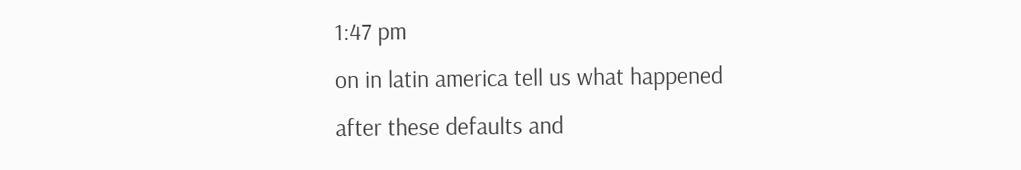1:47 pm
on in latin america tell us what happened after these defaults and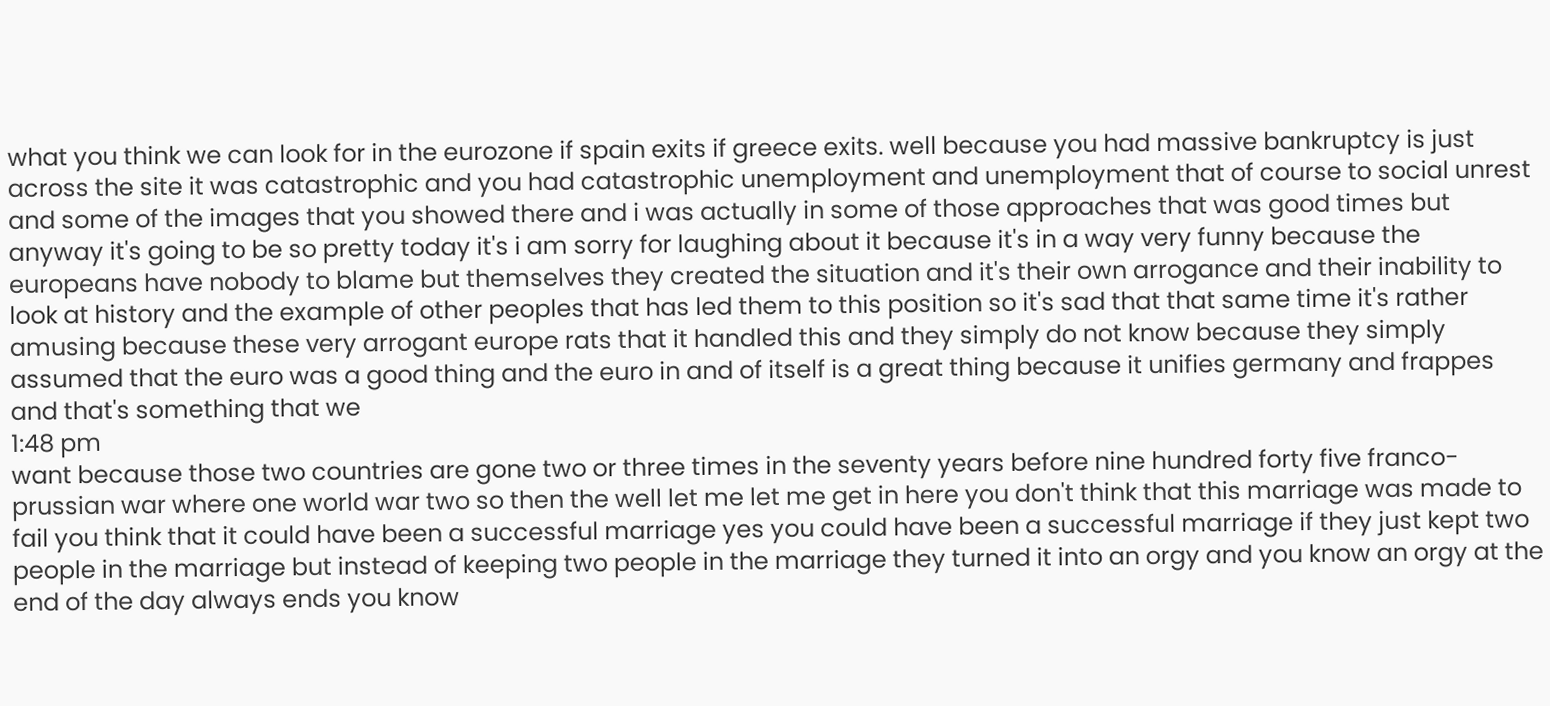what you think we can look for in the eurozone if spain exits if greece exits. well because you had massive bankruptcy is just across the site it was catastrophic and you had catastrophic unemployment and unemployment that of course to social unrest and some of the images that you showed there and i was actually in some of those approaches that was good times but anyway it's going to be so pretty today it's i am sorry for laughing about it because it's in a way very funny because the europeans have nobody to blame but themselves they created the situation and it's their own arrogance and their inability to look at history and the example of other peoples that has led them to this position so it's sad that that same time it's rather amusing because these very arrogant europe rats that it handled this and they simply do not know because they simply assumed that the euro was a good thing and the euro in and of itself is a great thing because it unifies germany and frappes and that's something that we
1:48 pm
want because those two countries are gone two or three times in the seventy years before nine hundred forty five franco-prussian war where one world war two so then the well let me let me get in here you don't think that this marriage was made to fail you think that it could have been a successful marriage yes you could have been a successful marriage if they just kept two people in the marriage but instead of keeping two people in the marriage they turned it into an orgy and you know an orgy at the end of the day always ends you know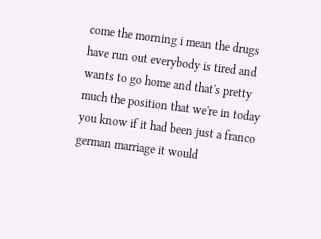come the morning i mean the drugs have run out everybody is tired and wants to go home and that's pretty much the position that we're in today you know if it had been just a franco german marriage it would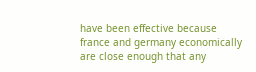have been effective because france and germany economically are close enough that any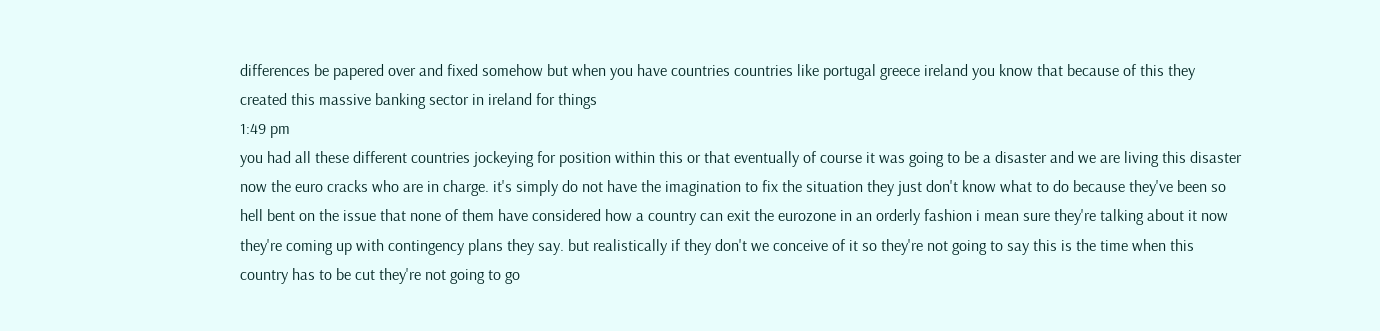differences be papered over and fixed somehow but when you have countries countries like portugal greece ireland you know that because of this they created this massive banking sector in ireland for things
1:49 pm
you had all these different countries jockeying for position within this or that eventually of course it was going to be a disaster and we are living this disaster now the euro cracks who are in charge. it's simply do not have the imagination to fix the situation they just don't know what to do because they've been so hell bent on the issue that none of them have considered how a country can exit the eurozone in an orderly fashion i mean sure they're talking about it now they're coming up with contingency plans they say. but realistically if they don't we conceive of it so they're not going to say this is the time when this country has to be cut they're not going to go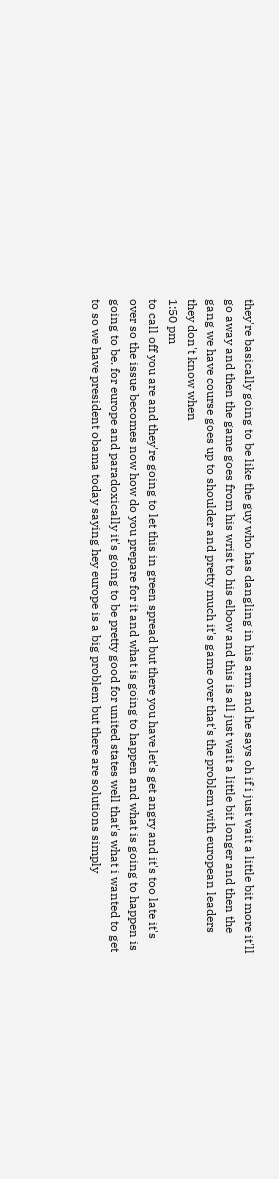they're basically going to be like the guy who has dangling in his arm and he says oh if i just wait a little bit more it'll go away and then the game goes from his wrist to his elbow and this is all just wait a little bit longer and then the gang we have course goes up to shoulder and pretty much it's game over that's the problem with european leaders they don't know when
1:50 pm
to call off you are and they're going to let this in green spread but there you have let's get angry and it's too late it's over so the issue becomes now how do you prepare for it and what is going to happen and what is going to happen is going to be. for europe and paradoxically it's going to be pretty good for united states well that's what i wanted to get to so we have president obama today saying hey europe is a big problem but there are solutions simply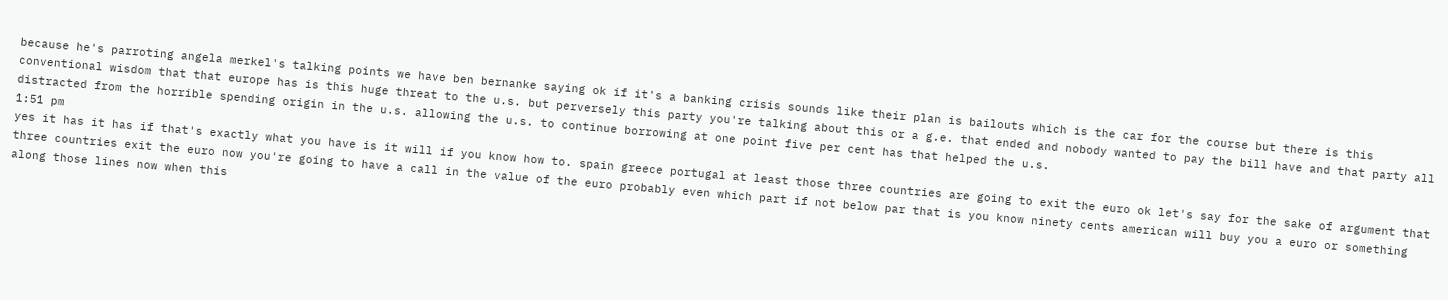because he's parroting angela merkel's talking points we have ben bernanke saying ok if it's a banking crisis sounds like their plan is bailouts which is the car for the course but there is this conventional wisdom that that europe has is this huge threat to the u.s. but perversely this party you're talking about this or a g.e. that ended and nobody wanted to pay the bill have and that party all distracted from the horrible spending origin in the u.s. allowing the u.s. to continue borrowing at one point five per cent has that helped the u.s.
1:51 pm
yes it has it has if that's exactly what you have is it will if you know how to. spain greece portugal at least those three countries are going to exit the euro ok let's say for the sake of argument that three countries exit the euro now you're going to have a call in the value of the euro probably even which part if not below par that is you know ninety cents american will buy you a euro or something along those lines now when this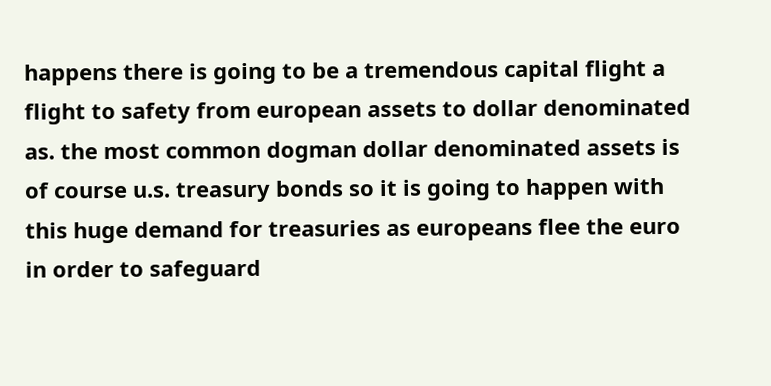happens there is going to be a tremendous capital flight a flight to safety from european assets to dollar denominated as. the most common dogman dollar denominated assets is of course u.s. treasury bonds so it is going to happen with this huge demand for treasuries as europeans flee the euro in order to safeguard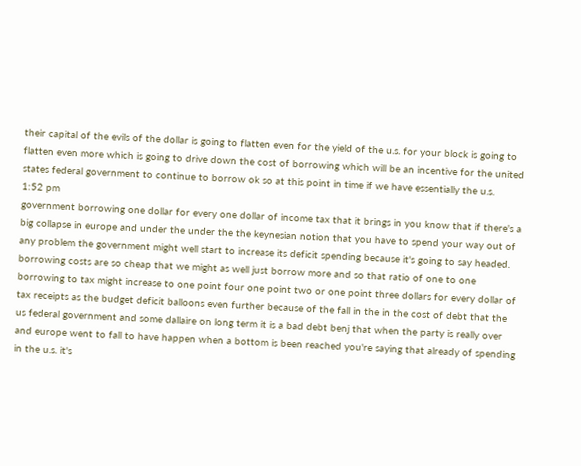their capital of the evils of the dollar is going to flatten even for the yield of the u.s. for your block is going to flatten even more which is going to drive down the cost of borrowing which will be an incentive for the united states federal government to continue to borrow ok so at this point in time if we have essentially the u.s.
1:52 pm
government borrowing one dollar for every one dollar of income tax that it brings in you know that if there's a big collapse in europe and under the under the the keynesian notion that you have to spend your way out of any problem the government might well start to increase its deficit spending because it's going to say headed. borrowing costs are so cheap that we might as well just borrow more and so that ratio of one to one borrowing to tax might increase to one point four one point two or one point three dollars for every dollar of tax receipts as the budget deficit balloons even further because of the fall in the in the cost of debt that the us federal government and some dallaire on long term it is a bad debt benj that when the party is really over and europe went to fall to have happen when a bottom is been reached you're saying that already of spending in the u.s. it's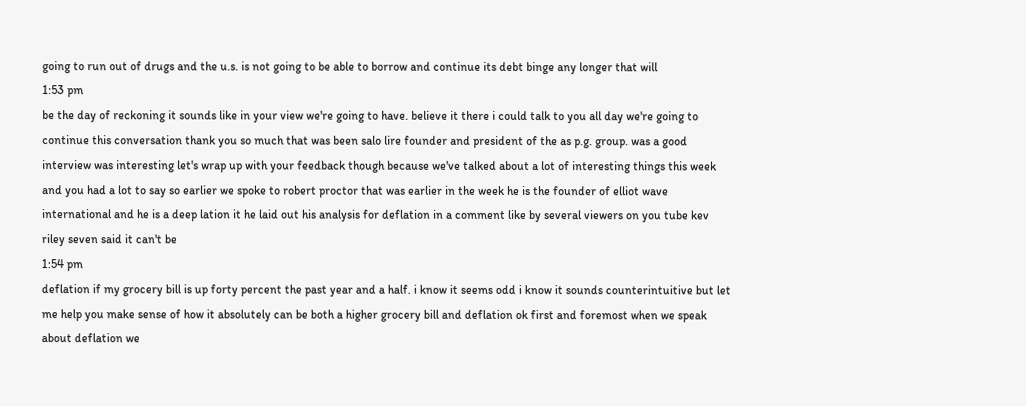going to run out of drugs and the u.s. is not going to be able to borrow and continue its debt binge any longer that will
1:53 pm
be the day of reckoning it sounds like in your view we're going to have. believe it there i could talk to you all day we're going to continue this conversation thank you so much that was been salo lire founder and president of the as p.g. group. was a good interview was interesting let's wrap up with your feedback though because we've talked about a lot of interesting things this week and you had a lot to say so earlier we spoke to robert proctor that was earlier in the week he is the founder of elliot wave international and he is a deep lation it he laid out his analysis for deflation in a comment like by several viewers on you tube kev riley seven said it can't be
1:54 pm
deflation if my grocery bill is up forty percent the past year and a half. i know it seems odd i know it sounds counterintuitive but let me help you make sense of how it absolutely can be both a higher grocery bill and deflation ok first and foremost when we speak about deflation we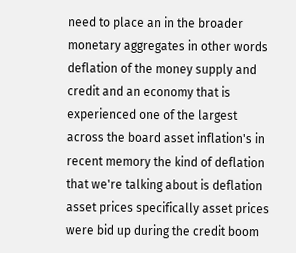need to place an in the broader monetary aggregates in other words deflation of the money supply and credit and an economy that is experienced one of the largest across the board asset inflation's in recent memory the kind of deflation that we're talking about is deflation asset prices specifically asset prices were bid up during the credit boom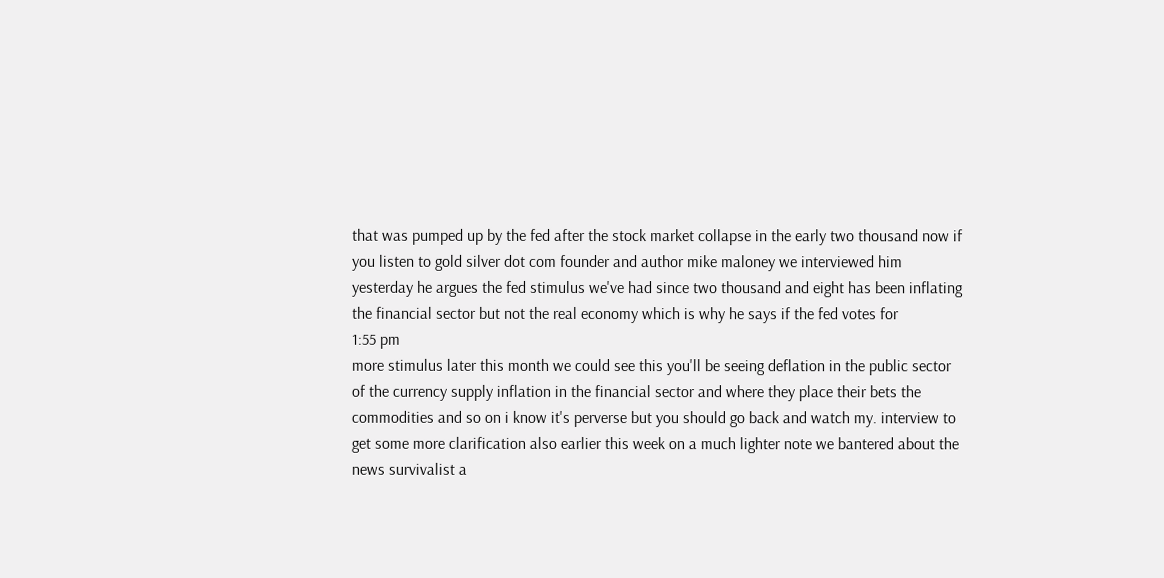that was pumped up by the fed after the stock market collapse in the early two thousand now if you listen to gold silver dot com founder and author mike maloney we interviewed him yesterday he argues the fed stimulus we've had since two thousand and eight has been inflating the financial sector but not the real economy which is why he says if the fed votes for
1:55 pm
more stimulus later this month we could see this you'll be seeing deflation in the public sector of the currency supply inflation in the financial sector and where they place their bets the commodities and so on i know it's perverse but you should go back and watch my. interview to get some more clarification also earlier this week on a much lighter note we bantered about the news survivalist a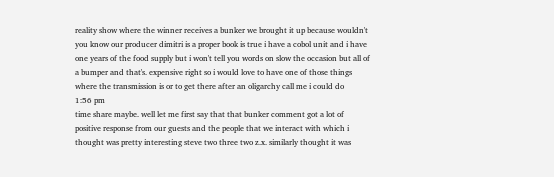reality show where the winner receives a bunker we brought it up because wouldn't you know our producer dimitri is a proper book is true i have a cobol unit and i have one years of the food supply but i won't tell you words on slow the occasion but all of a bumper and that's. expensive right so i would love to have one of those things where the transmission is or to get there after an oligarchy call me i could do
1:56 pm
time share maybe. well let me first say that that bunker comment got a lot of positive response from our guests and the people that we interact with which i thought was pretty interesting steve two three two z.x. similarly thought it was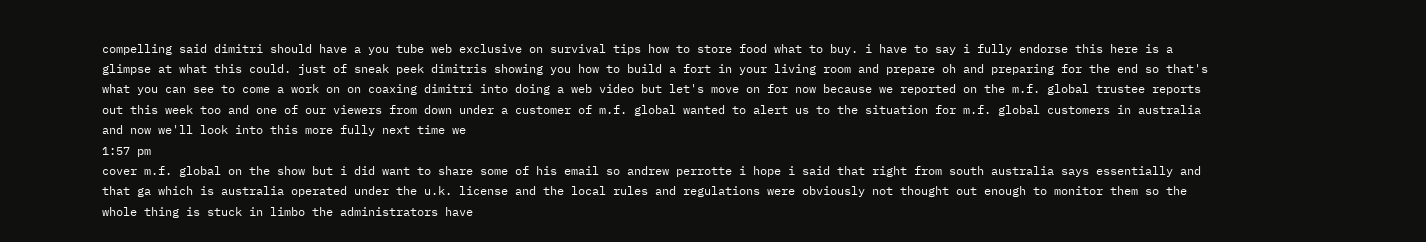compelling said dimitri should have a you tube web exclusive on survival tips how to store food what to buy. i have to say i fully endorse this here is a glimpse at what this could. just of sneak peek dimitris showing you how to build a fort in your living room and prepare oh and preparing for the end so that's what you can see to come a work on on coaxing dimitri into doing a web video but let's move on for now because we reported on the m.f. global trustee reports out this week too and one of our viewers from down under a customer of m.f. global wanted to alert us to the situation for m.f. global customers in australia and now we'll look into this more fully next time we
1:57 pm
cover m.f. global on the show but i did want to share some of his email so andrew perrotte i hope i said that right from south australia says essentially and that ga which is australia operated under the u.k. license and the local rules and regulations were obviously not thought out enough to monitor them so the whole thing is stuck in limbo the administrators have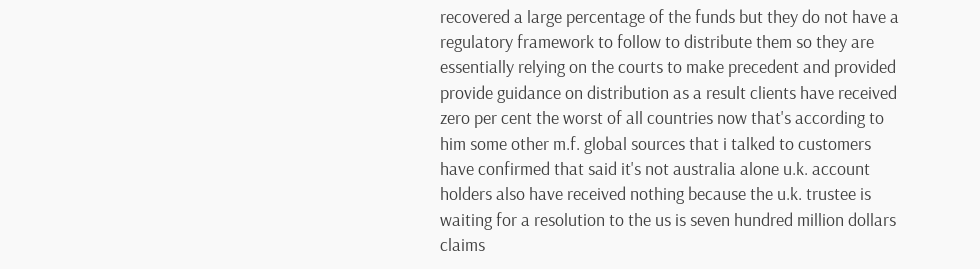recovered a large percentage of the funds but they do not have a regulatory framework to follow to distribute them so they are essentially relying on the courts to make precedent and provided provide guidance on distribution as a result clients have received zero per cent the worst of all countries now that's according to him some other m.f. global sources that i talked to customers have confirmed that said it's not australia alone u.k. account holders also have received nothing because the u.k. trustee is waiting for a resolution to the us is seven hundred million dollars claims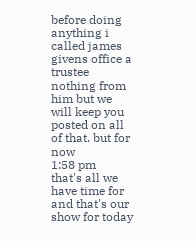before doing anything i called james givens office a trustee nothing from him but we will keep you posted on all of that. but for now
1:58 pm
that's all we have time for and that's our show for today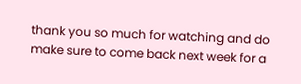thank you so much for watching and do make sure to come back next week for a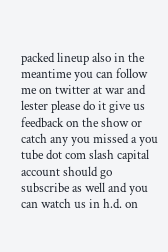packed lineup also in the meantime you can follow me on twitter at war and lester please do it give us feedback on the show or catch any you missed a you tube dot com slash capital account should go subscribe as well and you can watch us in h.d. on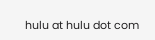hulu at hulu dot com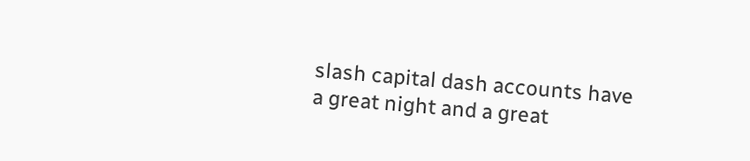slash capital dash accounts have a great night and a great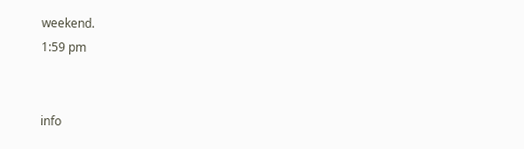weekend.
1:59 pm


info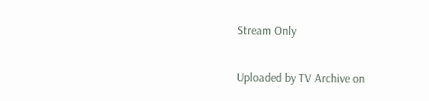Stream Only

Uploaded by TV Archive on